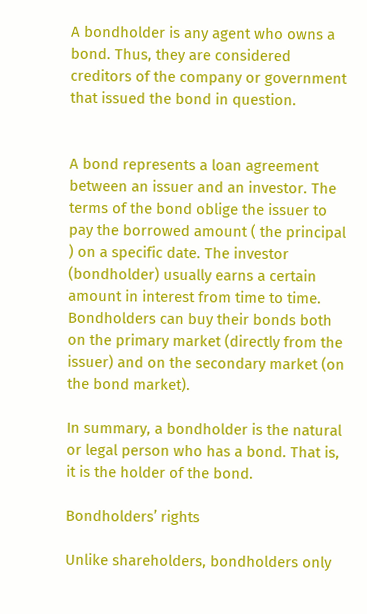A bondholder is any agent who owns a bond. Thus, they are considered creditors of the company or government that issued the bond in question.


A bond represents a loan agreement between an issuer and an investor. The terms of the bond oblige the issuer to pay the borrowed amount ( the principal ) on a specific date. The investor (bondholder) usually earns a certain amount in interest from time to time. Bondholders can buy their bonds both on the primary market (directly from the issuer) and on the secondary market (on the bond market).

In summary, a bondholder is the natural or legal person who has a bond. That is, it is the holder of the bond.

Bondholders’ rights

Unlike shareholders, bondholders only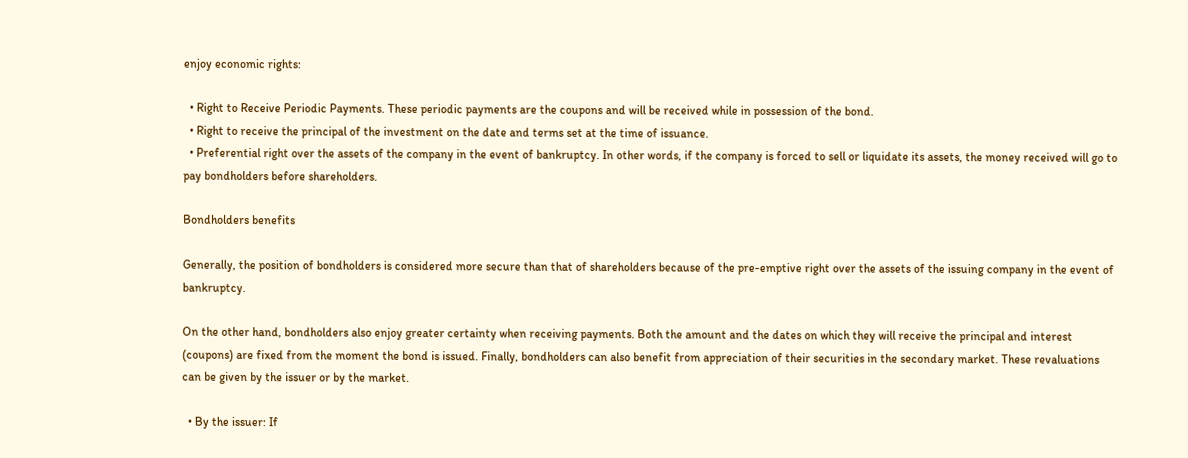enjoy economic rights:

  • Right to Receive Periodic Payments. These periodic payments are the coupons and will be received while in possession of the bond.
  • Right to receive the principal of the investment on the date and terms set at the time of issuance.
  • Preferential right over the assets of the company in the event of bankruptcy. In other words, if the company is forced to sell or liquidate its assets, the money received will go to pay bondholders before shareholders.

Bondholders benefits

Generally, the position of bondholders is considered more secure than that of shareholders because of the pre-emptive right over the assets of the issuing company in the event of bankruptcy.

On the other hand, bondholders also enjoy greater certainty when receiving payments. Both the amount and the dates on which they will receive the principal and interest (coupons) are fixed from the moment the bond is issued. Finally, bondholders can also benefit from appreciation of their securities in the secondary market. These revaluations can be given by the issuer or by the market.

  • By the issuer: If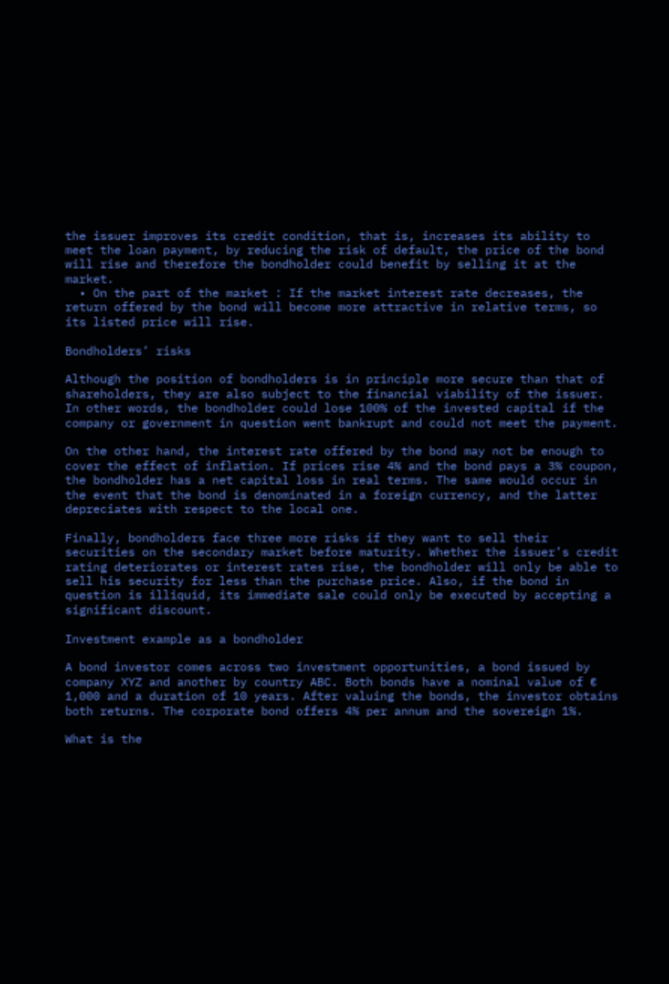the issuer improves its credit condition, that is, increases its ability to meet the loan payment, by reducing the risk of default, the price of the bond will rise and therefore the bondholder could benefit by selling it at the market.
  • On the part of the market : If the market interest rate decreases, the return offered by the bond will become more attractive in relative terms, so its listed price will rise.

Bondholders’ risks

Although the position of bondholders is in principle more secure than that of shareholders, they are also subject to the financial viability of the issuer. In other words, the bondholder could lose 100% of the invested capital if the company or government in question went bankrupt and could not meet the payment.

On the other hand, the interest rate offered by the bond may not be enough to cover the effect of inflation. If prices rise 4% and the bond pays a 3% coupon, the bondholder has a net capital loss in real terms. The same would occur in the event that the bond is denominated in a foreign currency, and the latter depreciates with respect to the local one.

Finally, bondholders face three more risks if they want to sell their securities on the secondary market before maturity. Whether the issuer’s credit rating deteriorates or interest rates rise, the bondholder will only be able to sell his security for less than the purchase price. Also, if the bond in question is illiquid, its immediate sale could only be executed by accepting a significant discount.

Investment example as a bondholder

A bond investor comes across two investment opportunities, a bond issued by company XYZ and another by country ABC. Both bonds have a nominal value of € 1,000 and a duration of 10 years. After valuing the bonds, the investor obtains both returns. The corporate bond offers 4% per annum and the sovereign 1%.

What is the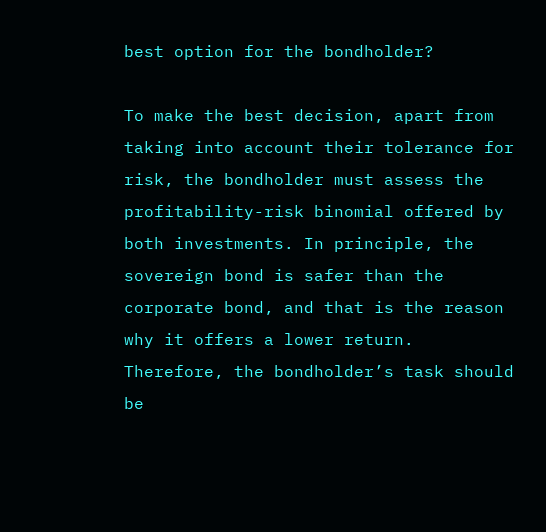best option for the bondholder?

To make the best decision, apart from taking into account their tolerance for risk, the bondholder must assess the profitability-risk binomial offered by both investments. In principle, the sovereign bond is safer than the corporate bond, and that is the reason why it offers a lower return. Therefore, the bondholder’s task should be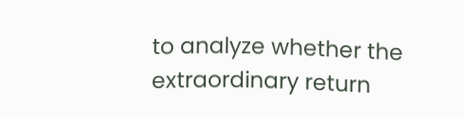to analyze whether the extraordinary return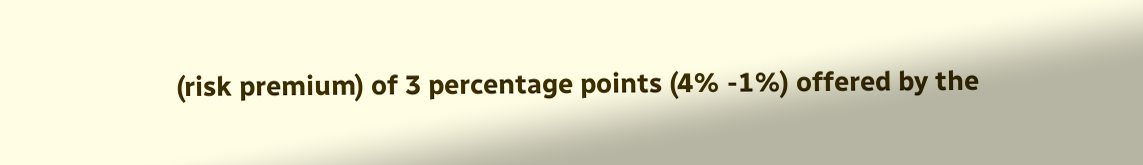(risk premium) of 3 percentage points (4% -1%) offered by the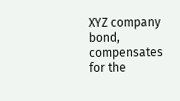XYZ company bond, compensates for the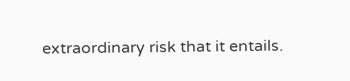extraordinary risk that it entails.